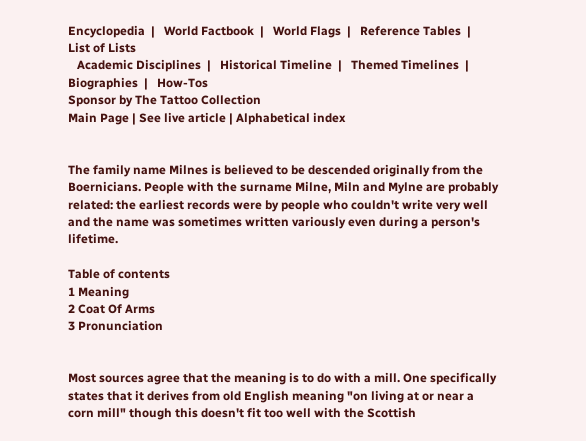Encyclopedia  |   World Factbook  |   World Flags  |   Reference Tables  |   List of Lists
   Academic Disciplines  |   Historical Timeline  |   Themed Timelines  |   Biographies  |   How-Tos
Sponsor by The Tattoo Collection
Main Page | See live article | Alphabetical index


The family name Milnes is believed to be descended originally from the Boernicians. People with the surname Milne, Miln and Mylne are probably related: the earliest records were by people who couldn't write very well and the name was sometimes written variously even during a person's lifetime.

Table of contents
1 Meaning
2 Coat Of Arms
3 Pronunciation


Most sources agree that the meaning is to do with a mill. One specifically states that it derives from old English meaning "on living at or near a corn mill" though this doesn't fit too well with the Scottish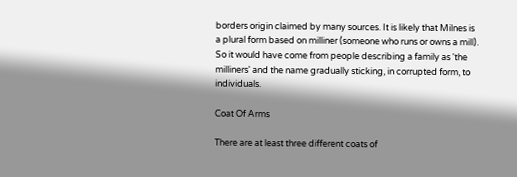borders origin claimed by many sources. It is likely that Milnes is a plural form based on milliner (someone who runs or owns a mill). So it would have come from people describing a family as 'the milliners' and the name gradually sticking, in corrupted form, to individuals.

Coat Of Arms

There are at least three different coats of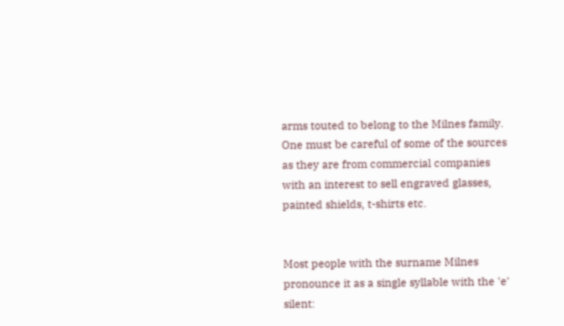arms touted to belong to the Milnes family. One must be careful of some of the sources as they are from commercial companies with an interest to sell engraved glasses, painted shields, t-shirts etc.


Most people with the surname Milnes pronounce it as a single syllable with the 'e' silent: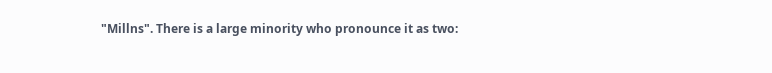"Millns". There is a large minority who pronounce it as two: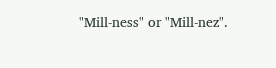"Mill-ness" or "Mill-nez".